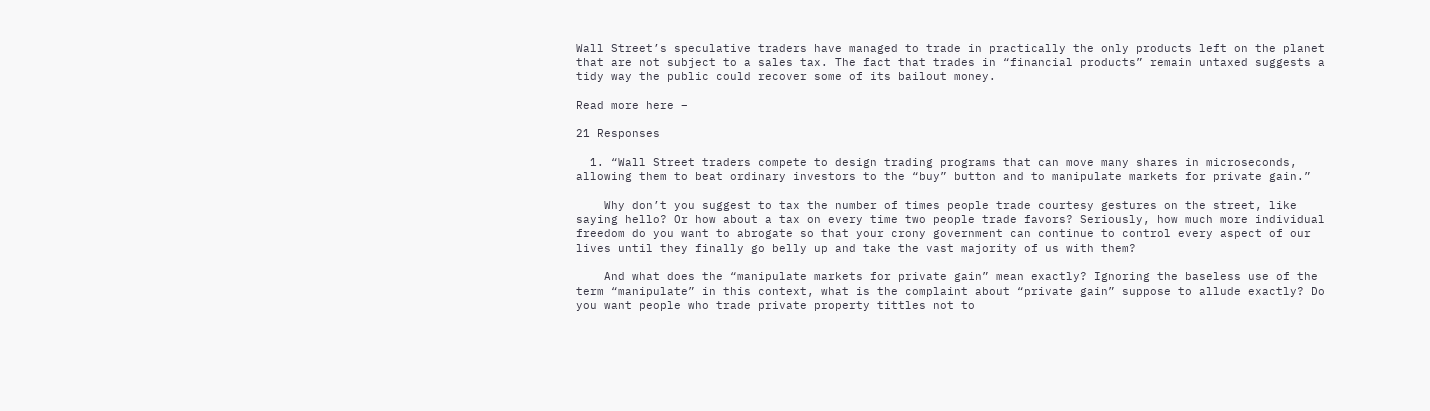Wall Street’s speculative traders have managed to trade in practically the only products left on the planet that are not subject to a sales tax. The fact that trades in “financial products” remain untaxed suggests a tidy way the public could recover some of its bailout money.

Read more here –

21 Responses

  1. “Wall Street traders compete to design trading programs that can move many shares in microseconds, allowing them to beat ordinary investors to the “buy” button and to manipulate markets for private gain.”

    Why don’t you suggest to tax the number of times people trade courtesy gestures on the street, like saying hello? Or how about a tax on every time two people trade favors? Seriously, how much more individual freedom do you want to abrogate so that your crony government can continue to control every aspect of our lives until they finally go belly up and take the vast majority of us with them?

    And what does the “manipulate markets for private gain” mean exactly? Ignoring the baseless use of the term “manipulate” in this context, what is the complaint about “private gain” suppose to allude exactly? Do you want people who trade private property tittles not to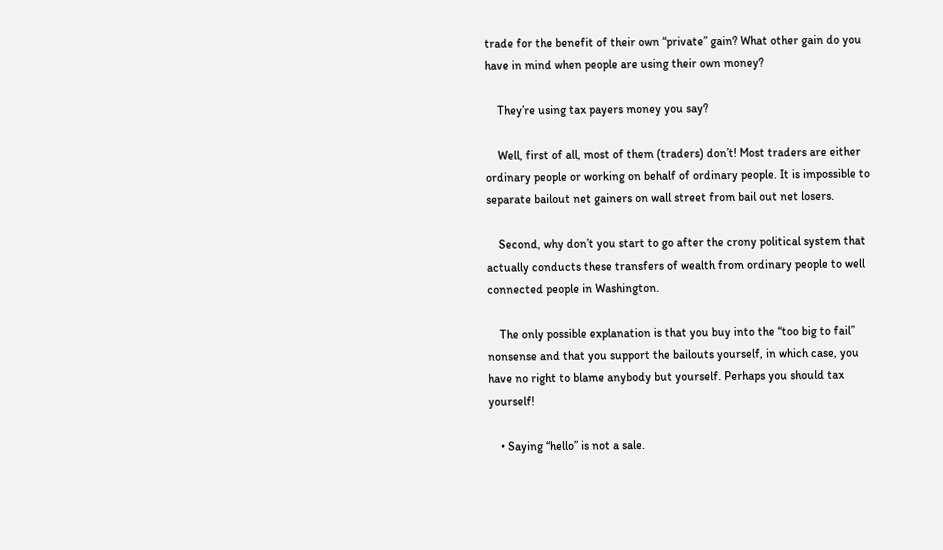trade for the benefit of their own “private” gain? What other gain do you have in mind when people are using their own money?

    They’re using tax payers money you say?

    Well, first of all, most of them (traders) don’t! Most traders are either ordinary people or working on behalf of ordinary people. It is impossible to separate bailout net gainers on wall street from bail out net losers.

    Second, why don’t you start to go after the crony political system that actually conducts these transfers of wealth from ordinary people to well connected people in Washington.

    The only possible explanation is that you buy into the “too big to fail” nonsense and that you support the bailouts yourself, in which case, you have no right to blame anybody but yourself. Perhaps you should tax yourself!

    • Saying “hello” is not a sale.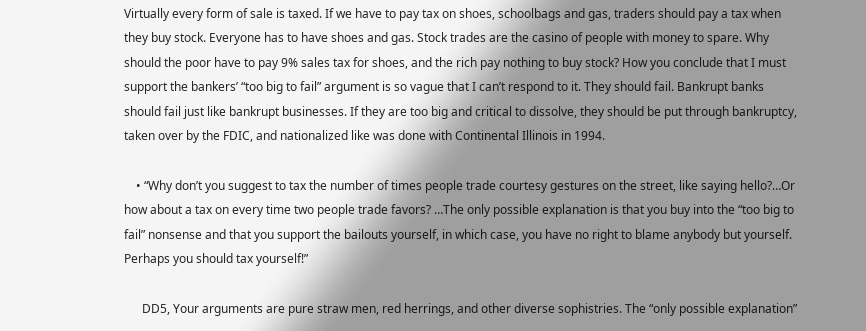Virtually every form of sale is taxed. If we have to pay tax on shoes, schoolbags and gas, traders should pay a tax when they buy stock. Everyone has to have shoes and gas. Stock trades are the casino of people with money to spare. Why should the poor have to pay 9% sales tax for shoes, and the rich pay nothing to buy stock? How you conclude that I must support the bankers’ “too big to fail” argument is so vague that I can’t respond to it. They should fail. Bankrupt banks should fail just like bankrupt businesses. If they are too big and critical to dissolve, they should be put through bankruptcy, taken over by the FDIC, and nationalized like was done with Continental Illinois in 1994.

    • “Why don’t you suggest to tax the number of times people trade courtesy gestures on the street, like saying hello?…Or how about a tax on every time two people trade favors? …The only possible explanation is that you buy into the “too big to fail” nonsense and that you support the bailouts yourself, in which case, you have no right to blame anybody but yourself. Perhaps you should tax yourself!”

      DD5, Your arguments are pure straw men, red herrings, and other diverse sophistries. The “only possible explanation”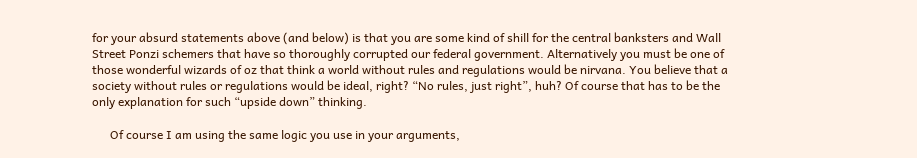for your absurd statements above (and below) is that you are some kind of shill for the central banksters and Wall Street Ponzi schemers that have so thoroughly corrupted our federal government. Alternatively you must be one of those wonderful wizards of oz that think a world without rules and regulations would be nirvana. You believe that a society without rules or regulations would be ideal, right? “No rules, just right”, huh? Of course that has to be the only explanation for such “upside down” thinking.

      Of course I am using the same logic you use in your arguments,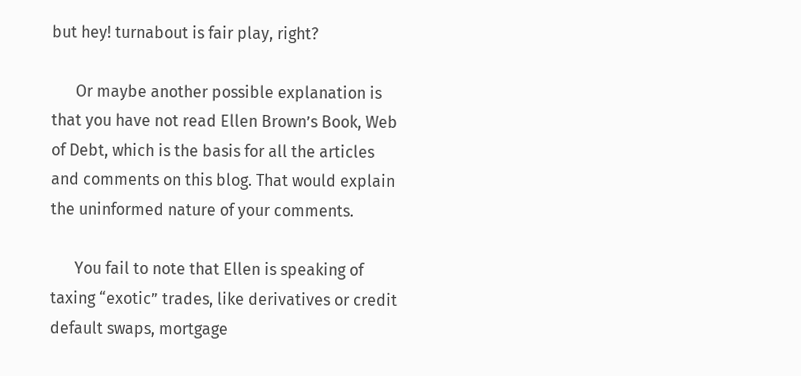but hey! turnabout is fair play, right?

      Or maybe another possible explanation is that you have not read Ellen Brown’s Book, Web of Debt, which is the basis for all the articles and comments on this blog. That would explain the uninformed nature of your comments.

      You fail to note that Ellen is speaking of taxing “exotic” trades, like derivatives or credit default swaps, mortgage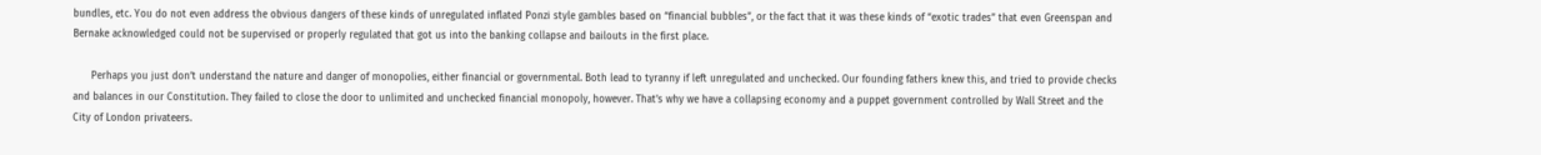bundles, etc. You do not even address the obvious dangers of these kinds of unregulated inflated Ponzi style gambles based on “financial bubbles”, or the fact that it was these kinds of “exotic trades” that even Greenspan and Bernake acknowledged could not be supervised or properly regulated that got us into the banking collapse and bailouts in the first place.

      Perhaps you just don’t understand the nature and danger of monopolies, either financial or governmental. Both lead to tyranny if left unregulated and unchecked. Our founding fathers knew this, and tried to provide checks and balances in our Constitution. They failed to close the door to unlimited and unchecked financial monopoly, however. That’s why we have a collapsing economy and a puppet government controlled by Wall Street and the City of London privateers.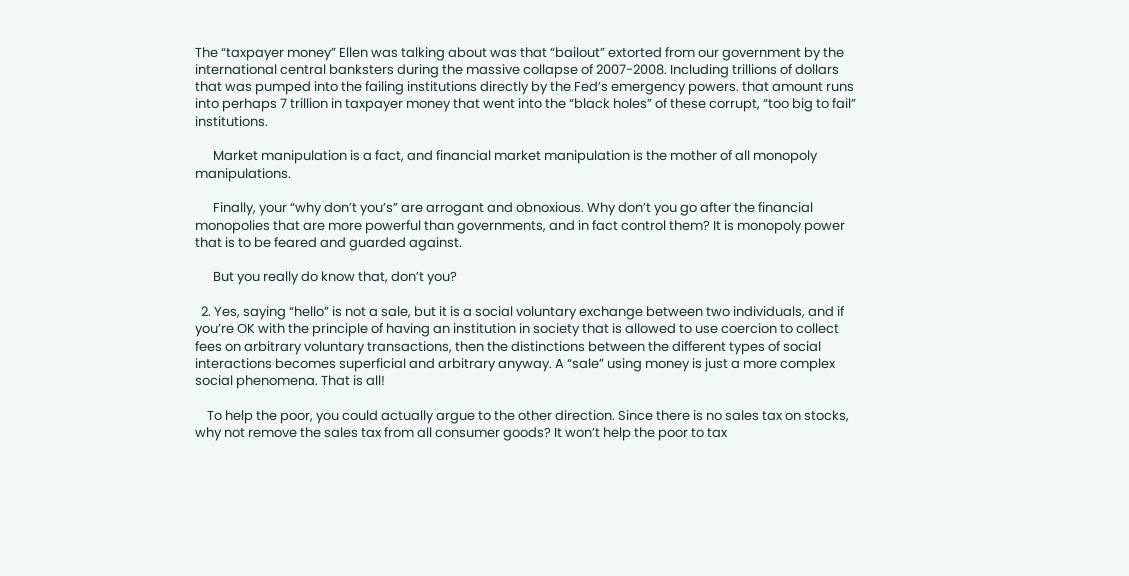The “taxpayer money” Ellen was talking about was that “bailout” extorted from our government by the international central banksters during the massive collapse of 2007-2008. Including trillions of dollars that was pumped into the failing institutions directly by the Fed’s emergency powers. that amount runs into perhaps 7 trillion in taxpayer money that went into the “black holes” of these corrupt, “too big to fail” institutions.

      Market manipulation is a fact, and financial market manipulation is the mother of all monopoly manipulations.

      Finally, your “why don’t you’s” are arrogant and obnoxious. Why don’t you go after the financial monopolies that are more powerful than governments, and in fact control them? It is monopoly power that is to be feared and guarded against.

      But you really do know that, don’t you?

  2. Yes, saying “hello” is not a sale, but it is a social voluntary exchange between two individuals, and if you’re OK with the principle of having an institution in society that is allowed to use coercion to collect fees on arbitrary voluntary transactions, then the distinctions between the different types of social interactions becomes superficial and arbitrary anyway. A “sale” using money is just a more complex social phenomena. That is all!

    To help the poor, you could actually argue to the other direction. Since there is no sales tax on stocks, why not remove the sales tax from all consumer goods? It won’t help the poor to tax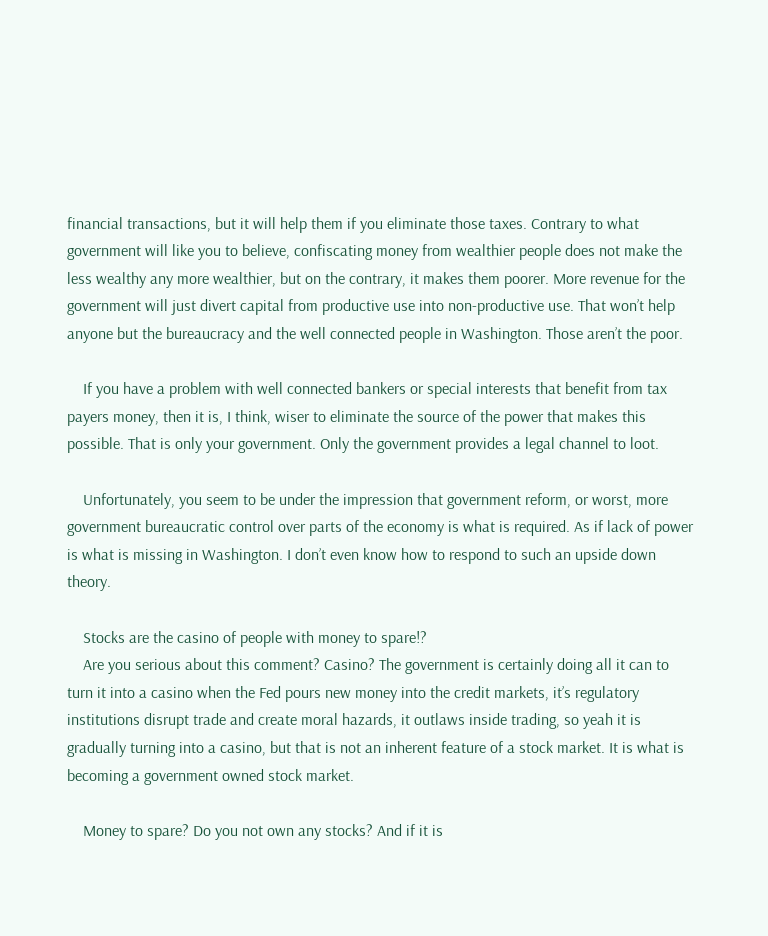financial transactions, but it will help them if you eliminate those taxes. Contrary to what government will like you to believe, confiscating money from wealthier people does not make the less wealthy any more wealthier, but on the contrary, it makes them poorer. More revenue for the government will just divert capital from productive use into non-productive use. That won’t help anyone but the bureaucracy and the well connected people in Washington. Those aren’t the poor.

    If you have a problem with well connected bankers or special interests that benefit from tax payers money, then it is, I think, wiser to eliminate the source of the power that makes this possible. That is only your government. Only the government provides a legal channel to loot.

    Unfortunately, you seem to be under the impression that government reform, or worst, more government bureaucratic control over parts of the economy is what is required. As if lack of power is what is missing in Washington. I don’t even know how to respond to such an upside down theory.

    Stocks are the casino of people with money to spare!?
    Are you serious about this comment? Casino? The government is certainly doing all it can to turn it into a casino when the Fed pours new money into the credit markets, it’s regulatory institutions disrupt trade and create moral hazards, it outlaws inside trading, so yeah it is gradually turning into a casino, but that is not an inherent feature of a stock market. It is what is becoming a government owned stock market.

    Money to spare? Do you not own any stocks? And if it is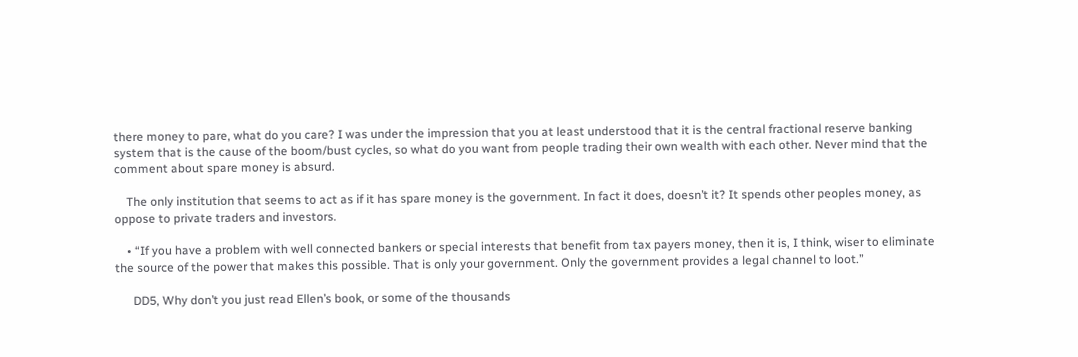there money to pare, what do you care? I was under the impression that you at least understood that it is the central fractional reserve banking system that is the cause of the boom/bust cycles, so what do you want from people trading their own wealth with each other. Never mind that the comment about spare money is absurd.

    The only institution that seems to act as if it has spare money is the government. In fact it does, doesn’t it? It spends other peoples money, as oppose to private traders and investors.

    • “If you have a problem with well connected bankers or special interests that benefit from tax payers money, then it is, I think, wiser to eliminate the source of the power that makes this possible. That is only your government. Only the government provides a legal channel to loot.”

      DD5, Why don’t you just read Ellen’s book, or some of the thousands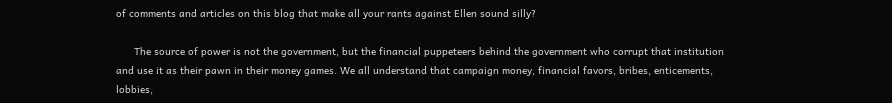of comments and articles on this blog that make all your rants against Ellen sound silly?

      The source of power is not the government, but the financial puppeteers behind the government who corrupt that institution and use it as their pawn in their money games. We all understand that campaign money, financial favors, bribes, enticements, lobbies,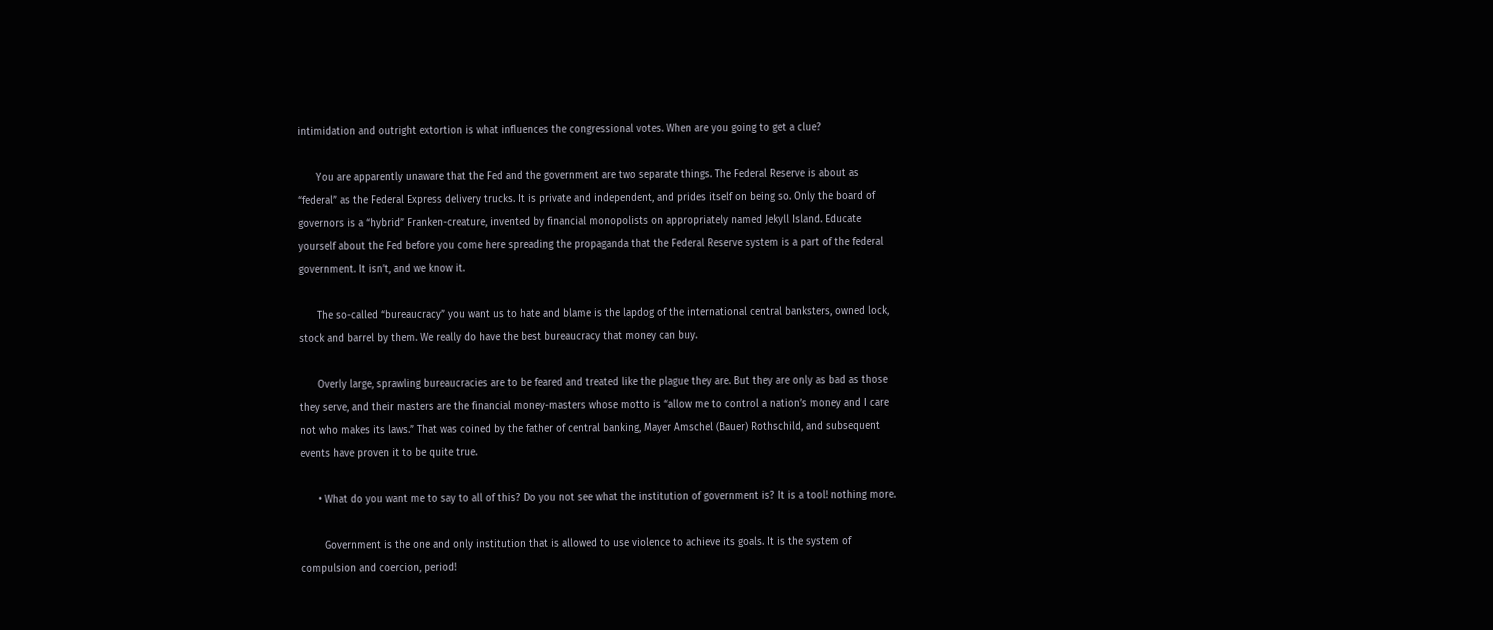intimidation and outright extortion is what influences the congressional votes. When are you going to get a clue?

      You are apparently unaware that the Fed and the government are two separate things. The Federal Reserve is about as “federal” as the Federal Express delivery trucks. It is private and independent, and prides itself on being so. Only the board of governors is a “hybrid” Franken-creature, invented by financial monopolists on appropriately named Jekyll Island. Educate yourself about the Fed before you come here spreading the propaganda that the Federal Reserve system is a part of the federal government. It isn’t, and we know it.

      The so-called “bureaucracy” you want us to hate and blame is the lapdog of the international central banksters, owned lock, stock and barrel by them. We really do have the best bureaucracy that money can buy.

      Overly large, sprawling bureaucracies are to be feared and treated like the plague they are. But they are only as bad as those they serve, and their masters are the financial money-masters whose motto is “allow me to control a nation’s money and I care not who makes its laws.” That was coined by the father of central banking, Mayer Amschel (Bauer) Rothschild, and subsequent events have proven it to be quite true.

      • What do you want me to say to all of this? Do you not see what the institution of government is? It is a tool! nothing more.

        Government is the one and only institution that is allowed to use violence to achieve its goals. It is the system of compulsion and coercion, period!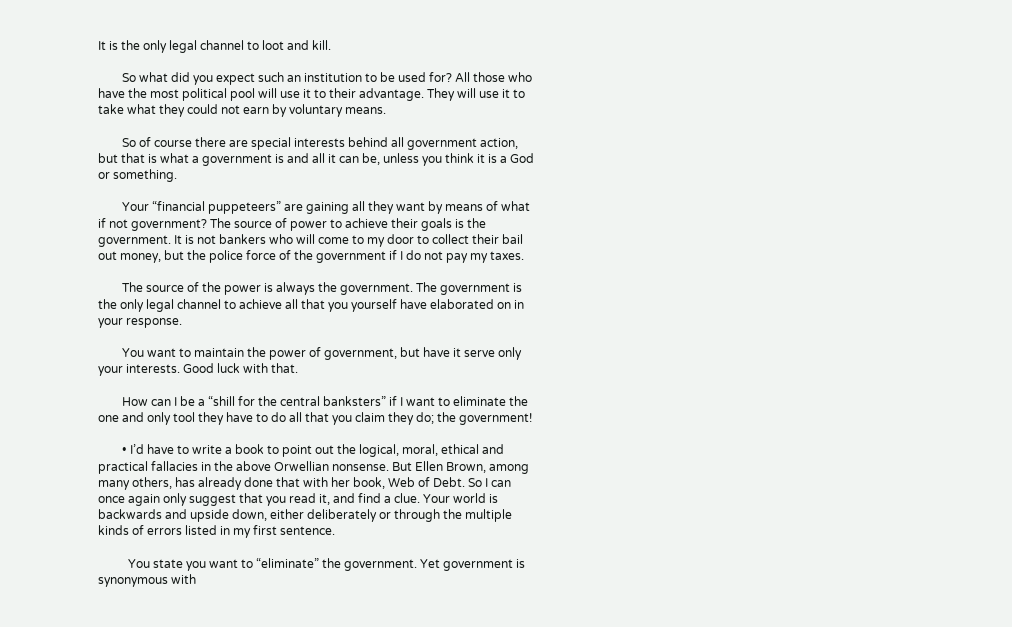It is the only legal channel to loot and kill.

        So what did you expect such an institution to be used for? All those who have the most political pool will use it to their advantage. They will use it to take what they could not earn by voluntary means.

        So of course there are special interests behind all government action, but that is what a government is and all it can be, unless you think it is a God or something.

        Your “financial puppeteers” are gaining all they want by means of what if not government? The source of power to achieve their goals is the government. It is not bankers who will come to my door to collect their bail out money, but the police force of the government if I do not pay my taxes.

        The source of the power is always the government. The government is the only legal channel to achieve all that you yourself have elaborated on in your response.

        You want to maintain the power of government, but have it serve only your interests. Good luck with that.

        How can I be a “shill for the central banksters” if I want to eliminate the one and only tool they have to do all that you claim they do; the government!

        • I’d have to write a book to point out the logical, moral, ethical and practical fallacies in the above Orwellian nonsense. But Ellen Brown, among many others, has already done that with her book, Web of Debt. So I can once again only suggest that you read it, and find a clue. Your world is backwards and upside down, either deliberately or through the multiple kinds of errors listed in my first sentence.

          You state you want to “eliminate” the government. Yet government is synonymous with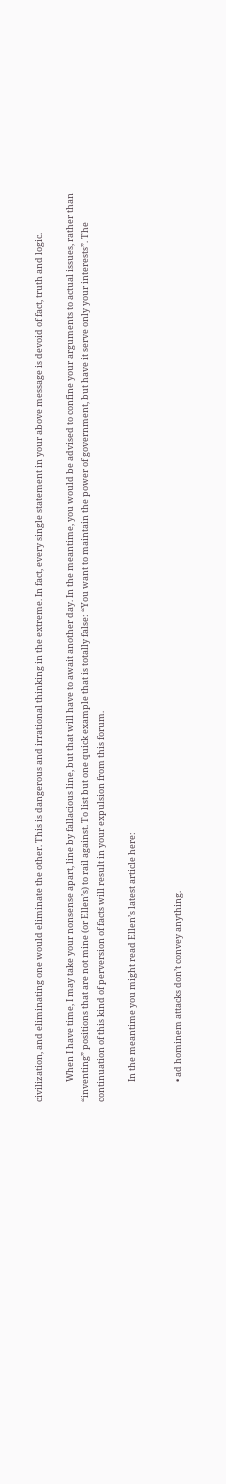civilization, and eliminating one would eliminate the other. This is dangerous and irrational thinking in the extreme. In fact, every single statement in your above message is devoid of fact, truth and logic.

          When I have time, I may take your nonsense apart, line by fallacious line, but that will have to await another day. In the meantime, you would be advised to confine your arguments to actual issues, rather than “inventing” positions that are not mine (or Ellen’s) to rail against. To list but one quick example that is totally false: “You want to maintain the power of government, but have it serve only your interests”. The continuation of this kind of perversion of facts will result in your expulsion from this forum.

          In the meantime you might read Ellen’s latest article here:


          • ad hominem attacks don’t convey anything.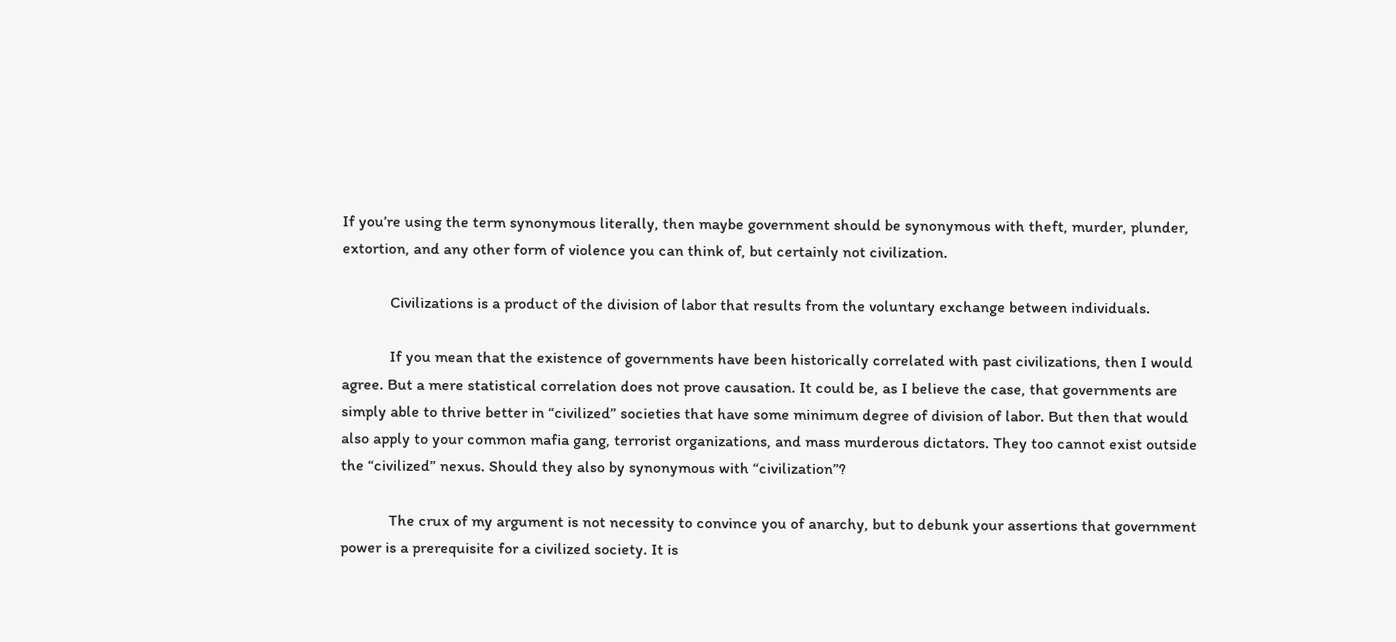If you’re using the term synonymous literally, then maybe government should be synonymous with theft, murder, plunder, extortion, and any other form of violence you can think of, but certainly not civilization.

            Civilizations is a product of the division of labor that results from the voluntary exchange between individuals.

            If you mean that the existence of governments have been historically correlated with past civilizations, then I would agree. But a mere statistical correlation does not prove causation. It could be, as I believe the case, that governments are simply able to thrive better in “civilized” societies that have some minimum degree of division of labor. But then that would also apply to your common mafia gang, terrorist organizations, and mass murderous dictators. They too cannot exist outside the “civilized” nexus. Should they also by synonymous with “civilization”?

            The crux of my argument is not necessity to convince you of anarchy, but to debunk your assertions that government power is a prerequisite for a civilized society. It is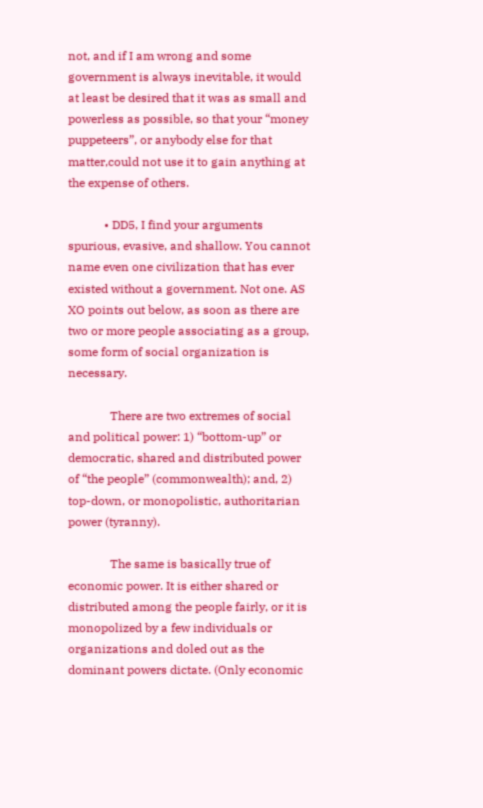not, and if I am wrong and some government is always inevitable, it would at least be desired that it was as small and powerless as possible, so that your “money puppeteers”, or anybody else for that matter,could not use it to gain anything at the expense of others.

            • DD5, I find your arguments spurious, evasive, and shallow. You cannot name even one civilization that has ever existed without a government. Not one. AS XO points out below, as soon as there are two or more people associating as a group, some form of social organization is necessary.

              There are two extremes of social and political power: 1) “bottom-up” or democratic, shared and distributed power of “the people” (commonwealth); and, 2) top-down, or monopolistic, authoritarian power (tyranny).

              The same is basically true of economic power. It is either shared or distributed among the people fairly, or it is monopolized by a few individuals or organizations and doled out as the dominant powers dictate. (Only economic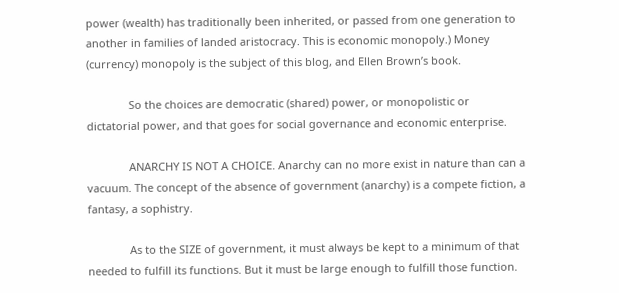power (wealth) has traditionally been inherited, or passed from one generation to another in families of landed aristocracy. This is economic monopoly.) Money (currency) monopoly is the subject of this blog, and Ellen Brown’s book.

              So the choices are democratic (shared) power, or monopolistic or dictatorial power, and that goes for social governance and economic enterprise.

              ANARCHY IS NOT A CHOICE. Anarchy can no more exist in nature than can a vacuum. The concept of the absence of government (anarchy) is a compete fiction, a fantasy, a sophistry.

              As to the SIZE of government, it must always be kept to a minimum of that needed to fulfill its functions. But it must be large enough to fulfill those function.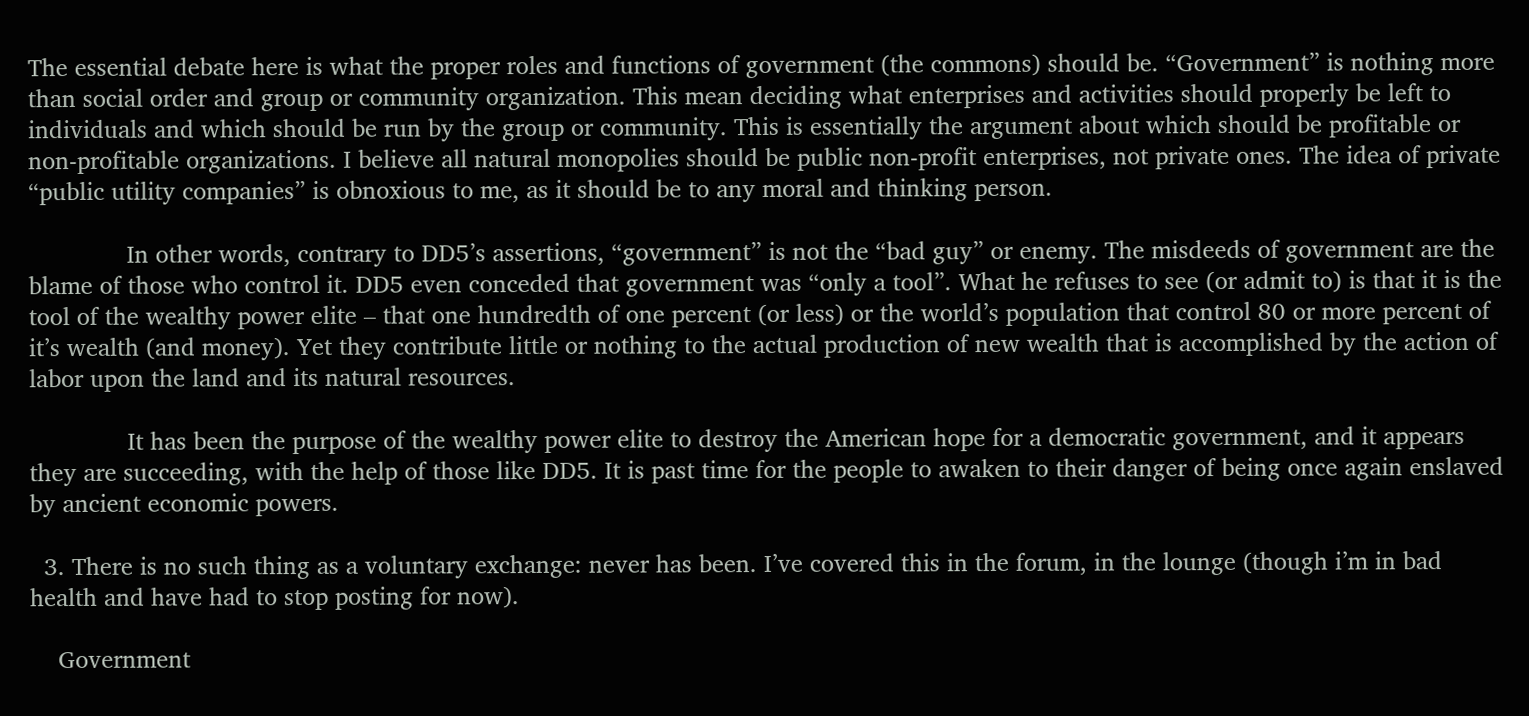The essential debate here is what the proper roles and functions of government (the commons) should be. “Government” is nothing more than social order and group or community organization. This mean deciding what enterprises and activities should properly be left to individuals and which should be run by the group or community. This is essentially the argument about which should be profitable or non-profitable organizations. I believe all natural monopolies should be public non-profit enterprises, not private ones. The idea of private “public utility companies” is obnoxious to me, as it should be to any moral and thinking person.

              In other words, contrary to DD5’s assertions, “government” is not the “bad guy” or enemy. The misdeeds of government are the blame of those who control it. DD5 even conceded that government was “only a tool”. What he refuses to see (or admit to) is that it is the tool of the wealthy power elite – that one hundredth of one percent (or less) or the world’s population that control 80 or more percent of it’s wealth (and money). Yet they contribute little or nothing to the actual production of new wealth that is accomplished by the action of labor upon the land and its natural resources.

              It has been the purpose of the wealthy power elite to destroy the American hope for a democratic government, and it appears they are succeeding, with the help of those like DD5. It is past time for the people to awaken to their danger of being once again enslaved by ancient economic powers.

  3. There is no such thing as a voluntary exchange: never has been. I’ve covered this in the forum, in the lounge (though i’m in bad health and have had to stop posting for now).

    Government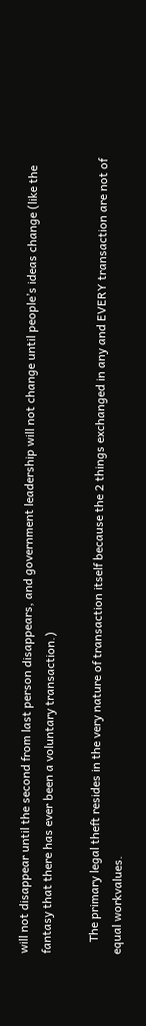will not disappear until the second from last person disappears, and government leadership will not change until people’s ideas change (like the fantasy that there has ever been a voluntary transaction.)

    The primary legal theft resides in the very nature of transaction itself because the 2 things exchanged in any and EVERY transaction are not of equal workvalues.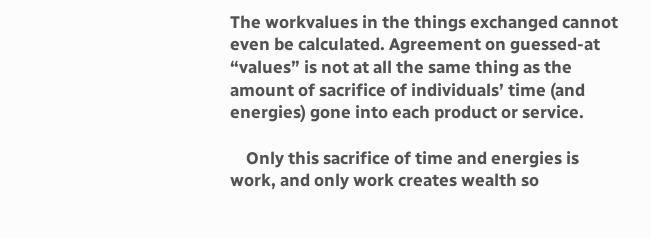The workvalues in the things exchanged cannot even be calculated. Agreement on guessed-at “values” is not at all the same thing as the amount of sacrifice of individuals’ time (and energies) gone into each product or service.

    Only this sacrifice of time and energies is work, and only work creates wealth so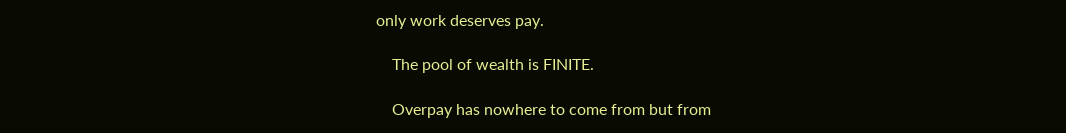only work deserves pay.

    The pool of wealth is FINITE.

    Overpay has nowhere to come from but from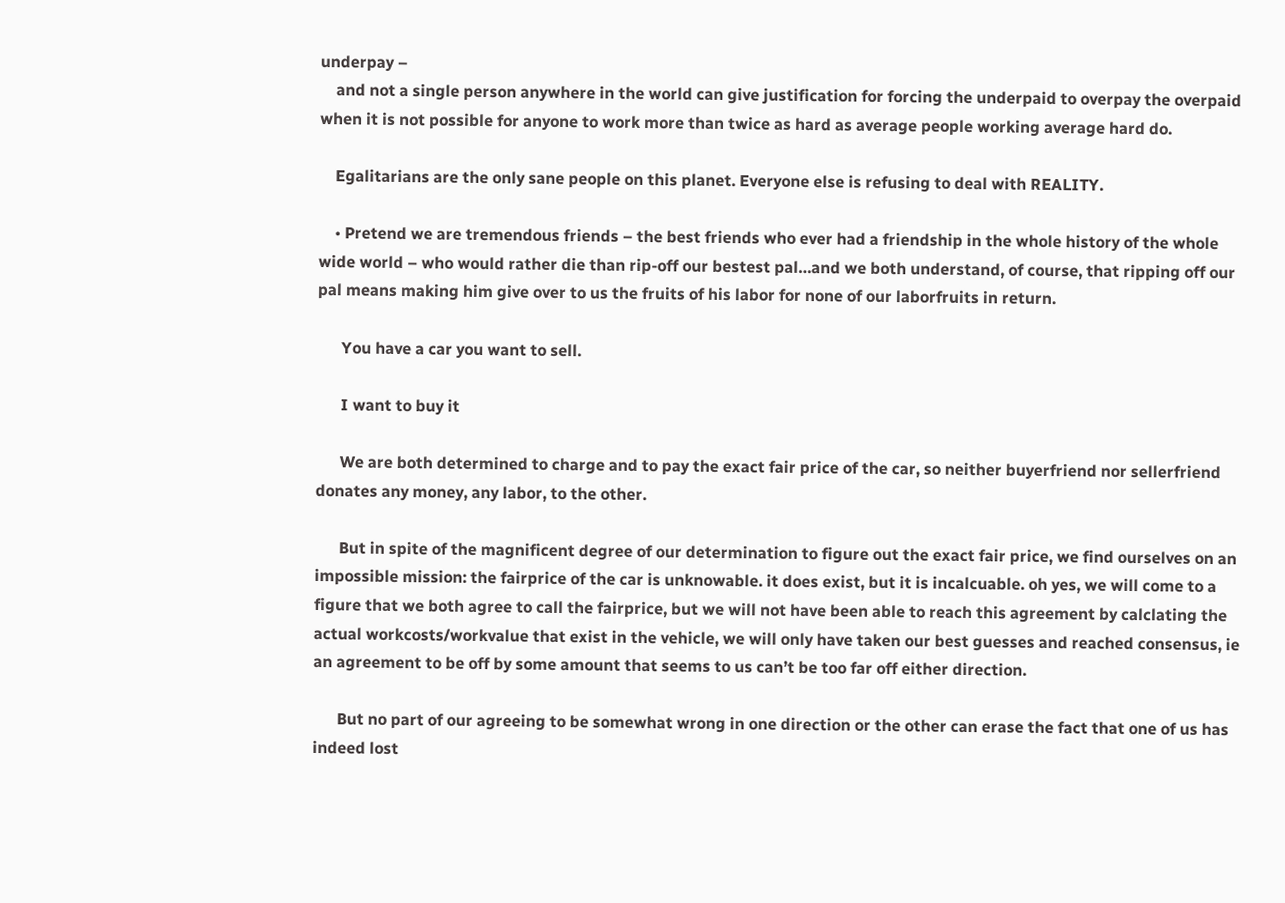underpay –
    and not a single person anywhere in the world can give justification for forcing the underpaid to overpay the overpaid when it is not possible for anyone to work more than twice as hard as average people working average hard do.

    Egalitarians are the only sane people on this planet. Everyone else is refusing to deal with REALITY.

    • Pretend we are tremendous friends – the best friends who ever had a friendship in the whole history of the whole wide world – who would rather die than rip-off our bestest pal…and we both understand, of course, that ripping off our pal means making him give over to us the fruits of his labor for none of our laborfruits in return.

      You have a car you want to sell.

      I want to buy it

      We are both determined to charge and to pay the exact fair price of the car, so neither buyerfriend nor sellerfriend donates any money, any labor, to the other.

      But in spite of the magnificent degree of our determination to figure out the exact fair price, we find ourselves on an impossible mission: the fairprice of the car is unknowable. it does exist, but it is incalcuable. oh yes, we will come to a figure that we both agree to call the fairprice, but we will not have been able to reach this agreement by calclating the actual workcosts/workvalue that exist in the vehicle, we will only have taken our best guesses and reached consensus, ie an agreement to be off by some amount that seems to us can’t be too far off either direction.

      But no part of our agreeing to be somewhat wrong in one direction or the other can erase the fact that one of us has indeed lost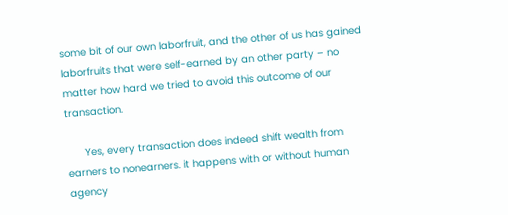some bit of our own laborfruit, and the other of us has gained laborfruits that were self-earned by an other party – no matter how hard we tried to avoid this outcome of our transaction.

      Yes, every transaction does indeed shift wealth from earners to nonearners. it happens with or without human agency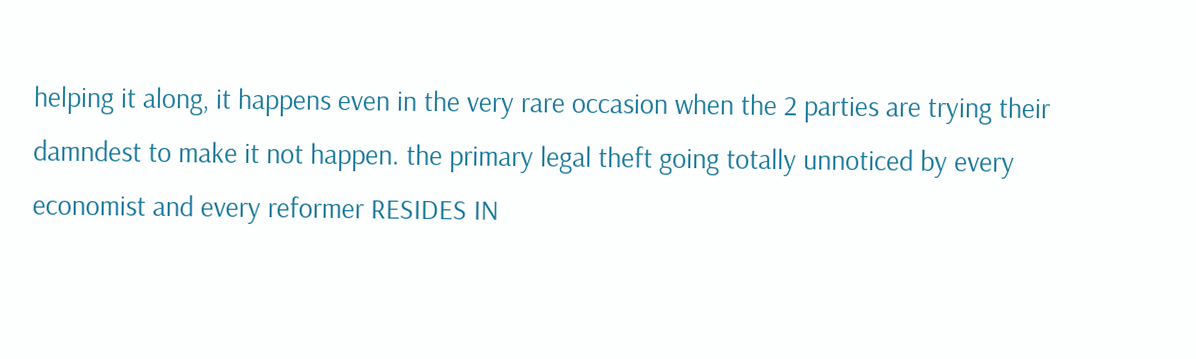helping it along, it happens even in the very rare occasion when the 2 parties are trying their damndest to make it not happen. the primary legal theft going totally unnoticed by every economist and every reformer RESIDES IN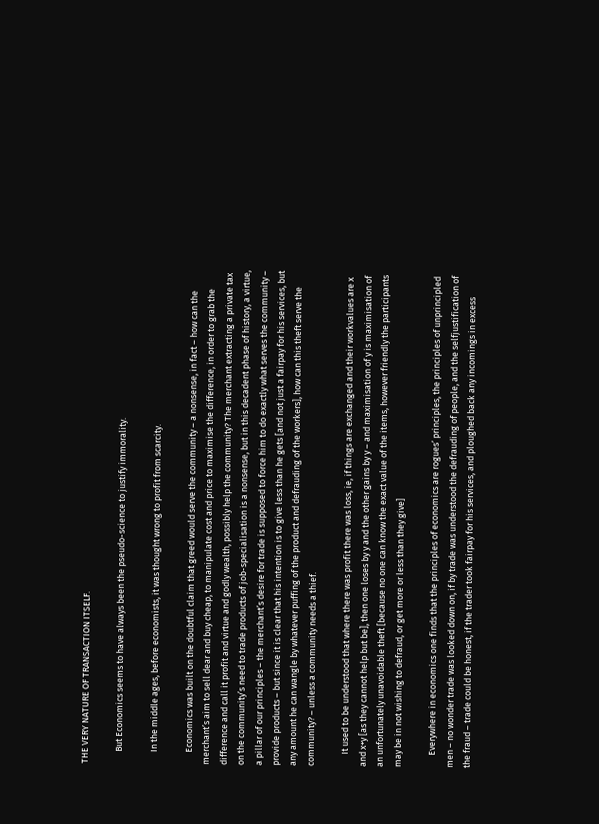THE VERY NATURE OF TRANSACTION ITSELF.

      But Economics seems to have always been the pseudo-science to justify immorality.

      In the middle ages, before economists, it was thought wrong to profit from scarcity.

      Economics was built on the doubtful claim that greed would serve the community – a nonsense, in fact – how can the merchant’s aim to sell dear and buy cheap, to manipulate cost and price to maximise the difference, in order to grab the difference and call it profit and virtue and godly wealth, possibly help the community? The merchant extracting a private tax on the community’s need to trade products of job-specialisation is a nonsense, but in this decadent phase of history, a virtue, a pillar of our principles – the merchant’s desire for trade is supposed to force him to do exactly what serves the community – provide products – but since it is clear that his intention is to give less than he gets [and not just a fairpay for his services, but any amount he can wangle by whatever puffing of the product and defrauding of the workers], how can this theft serve the community? – unless a community needs a thief.

      It used to be understood that where there was profit there was loss, ie, if things are exchanged and their workvalues are x and x+y [as they cannot help but be], then one loses by y and the other gains by y – and maximisation of y is maximisation of an unfortunately unavoidable theft [because no one can know the exact value of the items, however friendly the participants may be in not wishing to defraud, or get more or less than they give]

      Everywhere in economics one finds that the principles of economics are rogues’ principles, the principles of unprincipled men – no wonder trade was looked down on, if by trade was understood the defrauding of people, and the selfjustification of the fraud – trade could be honest, if the trader took fairpay for his services, and ploughed back any incomings in excess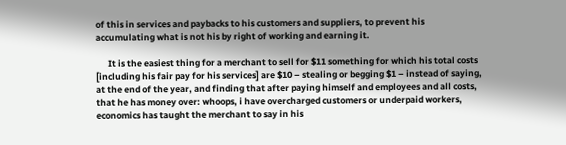of this in services and paybacks to his customers and suppliers, to prevent his accumulating what is not his by right of working and earning it.

      It is the easiest thing for a merchant to sell for $11 something for which his total costs [including his fair pay for his services] are $10 – stealing or begging $1 – instead of saying, at the end of the year, and finding that after paying himself and employees and all costs, that he has money over: whoops, i have overcharged customers or underpaid workers, economics has taught the merchant to say in his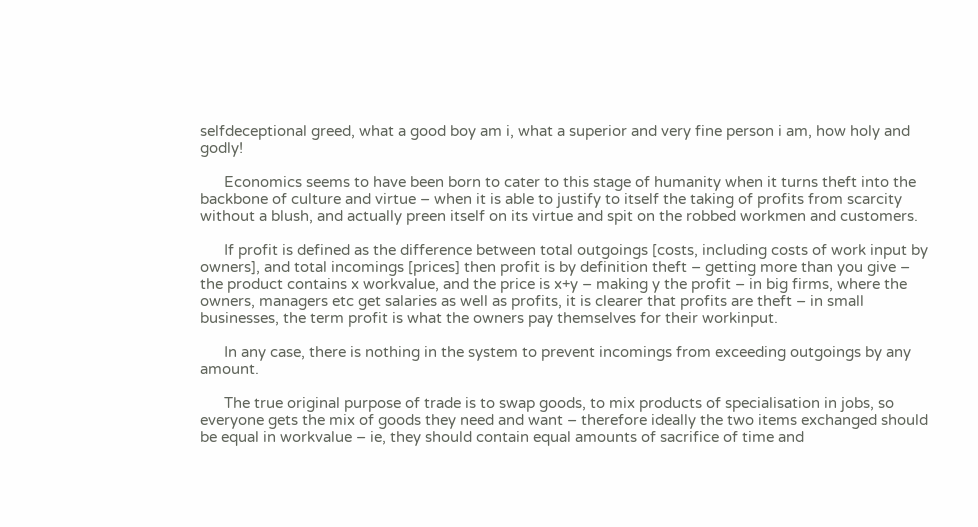selfdeceptional greed, what a good boy am i, what a superior and very fine person i am, how holy and godly!

      Economics seems to have been born to cater to this stage of humanity when it turns theft into the backbone of culture and virtue – when it is able to justify to itself the taking of profits from scarcity without a blush, and actually preen itself on its virtue and spit on the robbed workmen and customers.

      If profit is defined as the difference between total outgoings [costs, including costs of work input by owners], and total incomings [prices] then profit is by definition theft – getting more than you give – the product contains x workvalue, and the price is x+y – making y the profit – in big firms, where the owners, managers etc get salaries as well as profits, it is clearer that profits are theft – in small businesses, the term profit is what the owners pay themselves for their workinput.

      In any case, there is nothing in the system to prevent incomings from exceeding outgoings by any amount.

      The true original purpose of trade is to swap goods, to mix products of specialisation in jobs, so everyone gets the mix of goods they need and want – therefore ideally the two items exchanged should be equal in workvalue – ie, they should contain equal amounts of sacrifice of time and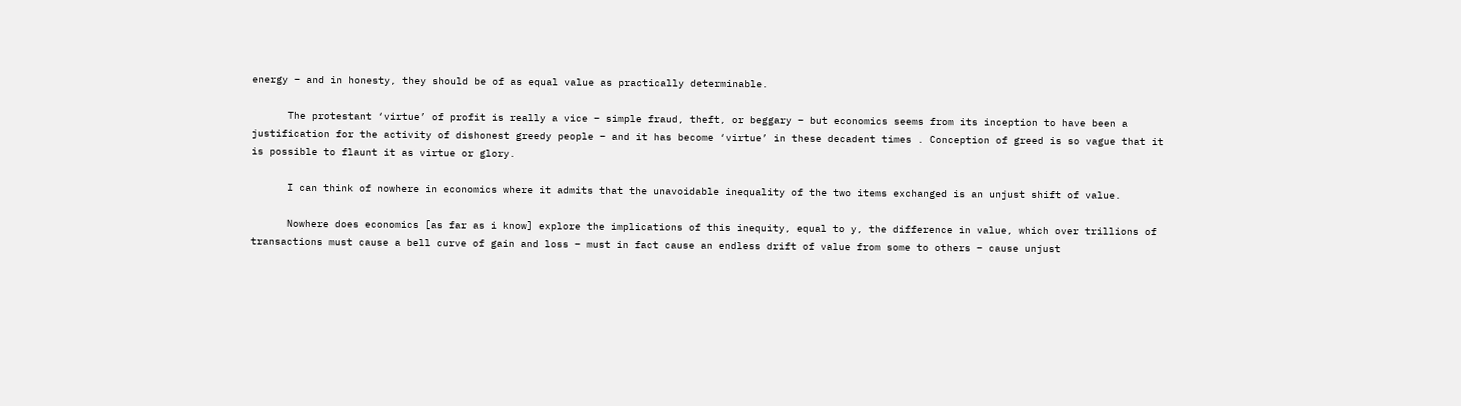energy – and in honesty, they should be of as equal value as practically determinable.

      The protestant ‘virtue’ of profit is really a vice – simple fraud, theft, or beggary – but economics seems from its inception to have been a justification for the activity of dishonest greedy people – and it has become ‘virtue’ in these decadent times . Conception of greed is so vague that it is possible to flaunt it as virtue or glory.

      I can think of nowhere in economics where it admits that the unavoidable inequality of the two items exchanged is an unjust shift of value.

      Nowhere does economics [as far as i know] explore the implications of this inequity, equal to y, the difference in value, which over trillions of transactions must cause a bell curve of gain and loss – must in fact cause an endless drift of value from some to others – cause unjust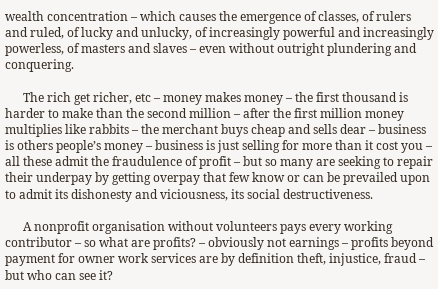wealth concentration – which causes the emergence of classes, of rulers and ruled, of lucky and unlucky, of increasingly powerful and increasingly powerless, of masters and slaves – even without outright plundering and conquering.

      The rich get richer, etc – money makes money – the first thousand is harder to make than the second million – after the first million money multiplies like rabbits – the merchant buys cheap and sells dear – business is others people’s money – business is just selling for more than it cost you – all these admit the fraudulence of profit – but so many are seeking to repair their underpay by getting overpay that few know or can be prevailed upon to admit its dishonesty and viciousness, its social destructiveness.

      A nonprofit organisation without volunteers pays every working contributor – so what are profits? – obviously not earnings – profits beyond payment for owner work services are by definition theft, injustice, fraud – but who can see it?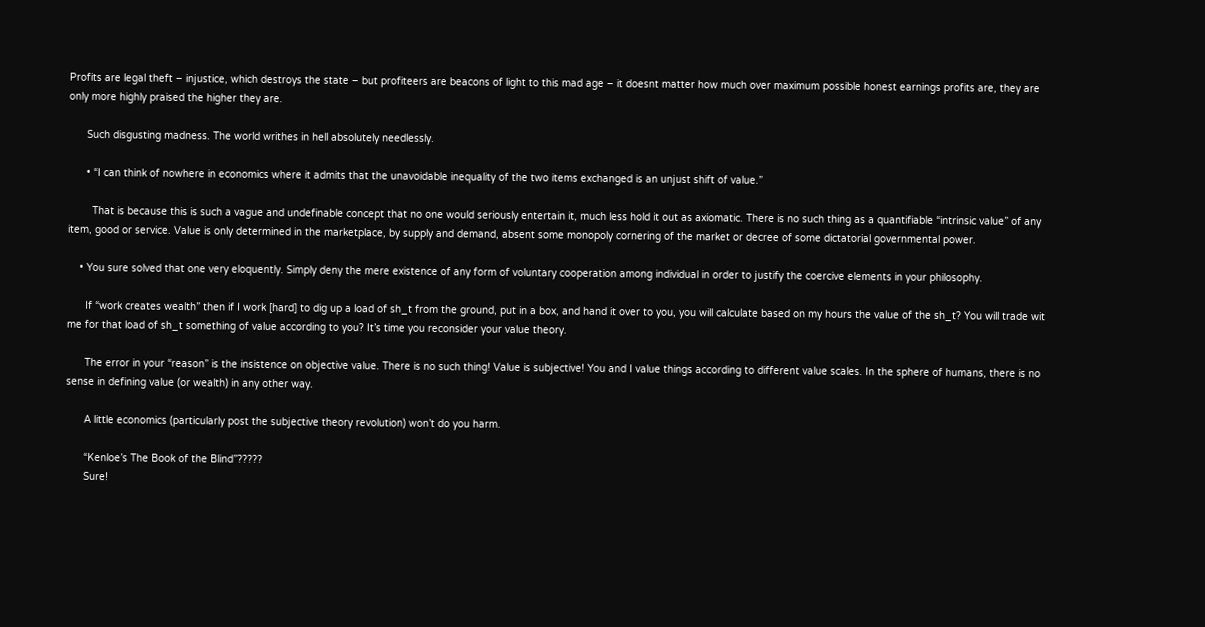Profits are legal theft – injustice, which destroys the state – but profiteers are beacons of light to this mad age – it doesnt matter how much over maximum possible honest earnings profits are, they are only more highly praised the higher they are.

      Such disgusting madness. The world writhes in hell absolutely needlessly.

      • “I can think of nowhere in economics where it admits that the unavoidable inequality of the two items exchanged is an unjust shift of value.”

        That is because this is such a vague and undefinable concept that no one would seriously entertain it, much less hold it out as axiomatic. There is no such thing as a quantifiable “intrinsic value” of any item, good or service. Value is only determined in the marketplace, by supply and demand, absent some monopoly cornering of the market or decree of some dictatorial governmental power.

    • You sure solved that one very eloquently. Simply deny the mere existence of any form of voluntary cooperation among individual in order to justify the coercive elements in your philosophy.

      If “work creates wealth” then if I work [hard] to dig up a load of sh_t from the ground, put in a box, and hand it over to you, you will calculate based on my hours the value of the sh_t? You will trade wit me for that load of sh_t something of value according to you? It’s time you reconsider your value theory.

      The error in your “reason” is the insistence on objective value. There is no such thing! Value is subjective! You and I value things according to different value scales. In the sphere of humans, there is no sense in defining value (or wealth) in any other way.

      A little economics (particularly post the subjective theory revolution) won’t do you harm.

      “Kenloe’s The Book of the Blind”?????
      Sure!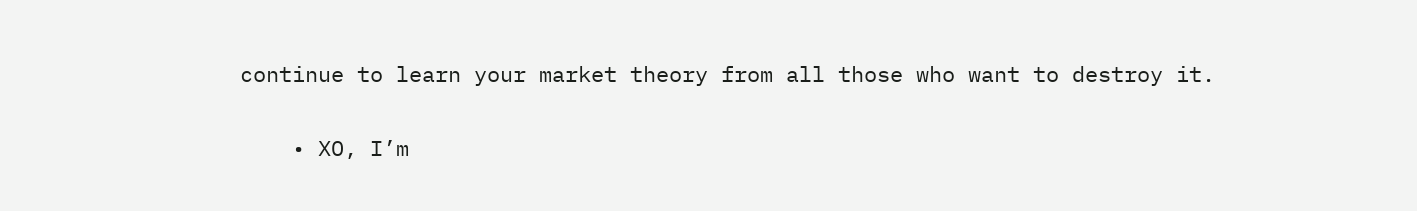continue to learn your market theory from all those who want to destroy it.

    • XO, I’m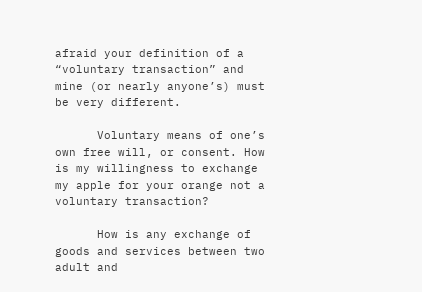afraid your definition of a “voluntary transaction” and mine (or nearly anyone’s) must be very different.

      Voluntary means of one’s own free will, or consent. How is my willingness to exchange my apple for your orange not a voluntary transaction?

      How is any exchange of goods and services between two adult and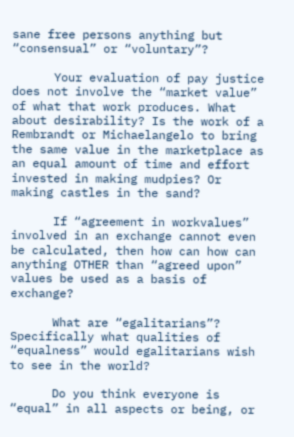sane free persons anything but “consensual” or “voluntary”?

      Your evaluation of pay justice does not involve the “market value” of what that work produces. What about desirability? Is the work of a Rembrandt or Michaelangelo to bring the same value in the marketplace as an equal amount of time and effort invested in making mudpies? Or making castles in the sand?

      If “agreement in workvalues” involved in an exchange cannot even be calculated, then how can how can anything OTHER than “agreed upon” values be used as a basis of exchange?

      What are “egalitarians”? Specifically what qualities of “equalness” would egalitarians wish to see in the world?

      Do you think everyone is “equal” in all aspects or being, or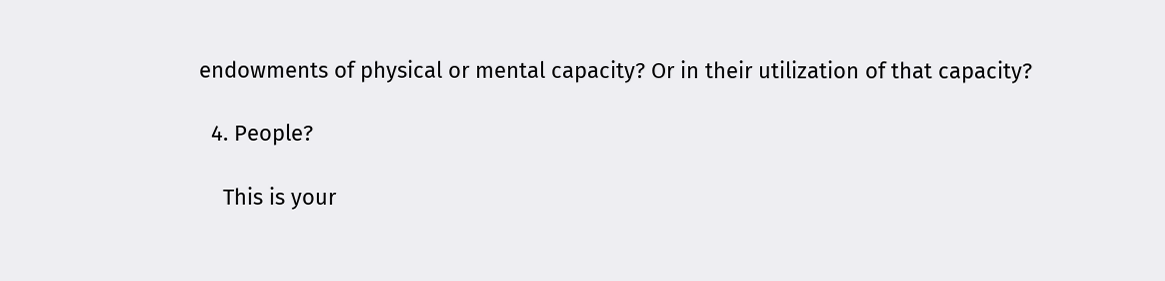endowments of physical or mental capacity? Or in their utilization of that capacity?

  4. People?

    This is your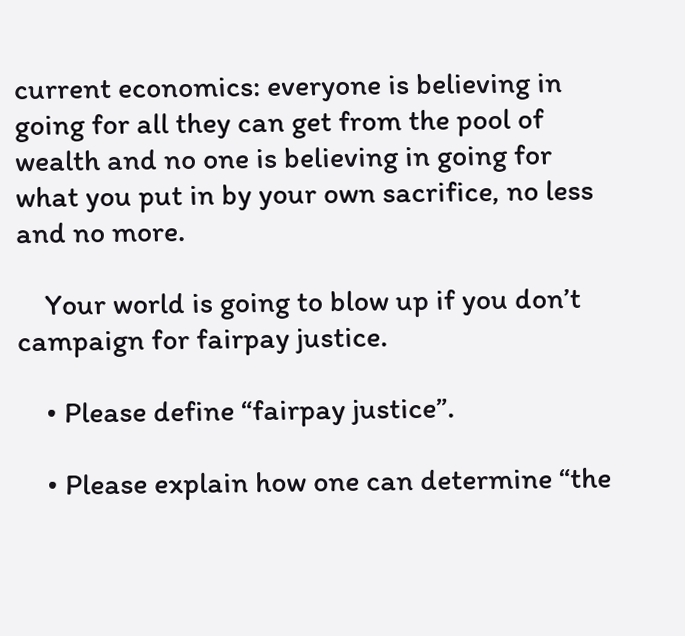current economics: everyone is believing in going for all they can get from the pool of wealth and no one is believing in going for what you put in by your own sacrifice, no less and no more.

    Your world is going to blow up if you don’t campaign for fairpay justice.

    • Please define “fairpay justice”.

    • Please explain how one can determine “the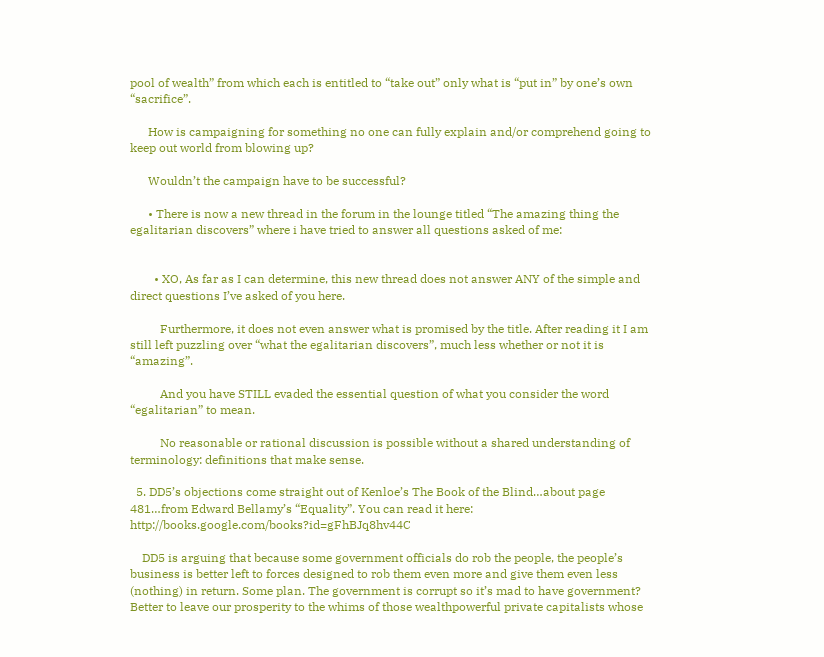pool of wealth” from which each is entitled to “take out” only what is “put in” by one’s own “sacrifice”.

      How is campaigning for something no one can fully explain and/or comprehend going to keep out world from blowing up?

      Wouldn’t the campaign have to be successful?

      • There is now a new thread in the forum in the lounge titled “The amazing thing the egalitarian discovers” where i have tried to answer all questions asked of me:


        • XO, As far as I can determine, this new thread does not answer ANY of the simple and direct questions I’ve asked of you here.

          Furthermore, it does not even answer what is promised by the title. After reading it I am still left puzzling over “what the egalitarian discovers”, much less whether or not it is “amazing”.

          And you have STILL evaded the essential question of what you consider the word “egalitarian” to mean.

          No reasonable or rational discussion is possible without a shared understanding of terminology: definitions that make sense.

  5. DD5’s objections come straight out of Kenloe’s The Book of the Blind…about page 481…from Edward Bellamy’s “Equality”. You can read it here: http://books.google.com/books?id=gFhBJq8hv44C

    DD5 is arguing that because some government officials do rob the people, the people’s business is better left to forces designed to rob them even more and give them even less (nothing) in return. Some plan. The government is corrupt so it’s mad to have government? Better to leave our prosperity to the whims of those wealthpowerful private capitalists whose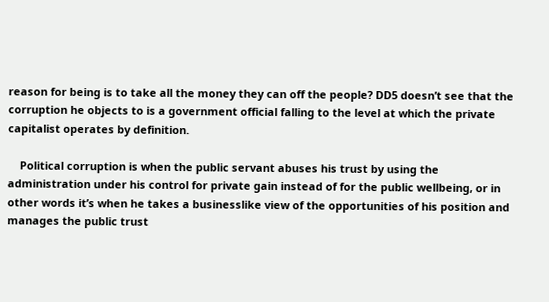reason for being is to take all the money they can off the people? DD5 doesn’t see that the corruption he objects to is a government official falling to the level at which the private capitalist operates by definition.

    Political corruption is when the public servant abuses his trust by using the administration under his control for private gain instead of for the public wellbeing, or in other words it’s when he takes a businesslike view of the opportunities of his position and manages the public trust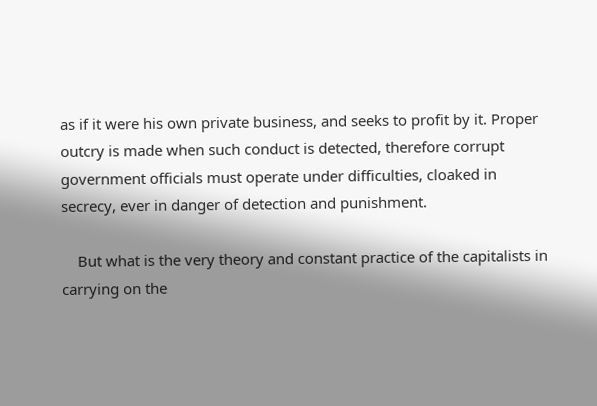as if it were his own private business, and seeks to profit by it. Proper outcry is made when such conduct is detected, therefore corrupt government officials must operate under difficulties, cloaked in secrecy, ever in danger of detection and punishment.

    But what is the very theory and constant practice of the capitalists in carrying on the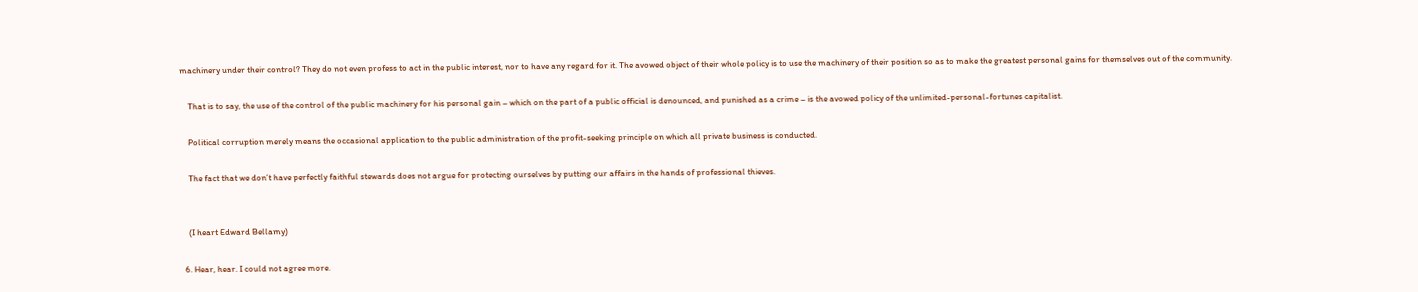machinery under their control? They do not even profess to act in the public interest, nor to have any regard for it. The avowed object of their whole policy is to use the machinery of their position so as to make the greatest personal gains for themselves out of the community.

    That is to say, the use of the control of the public machinery for his personal gain – which on the part of a public official is denounced, and punished as a crime – is the avowed policy of the unlimited-personal-fortunes capitalist.

    Political corruption merely means the occasional application to the public administration of the profit-seeking principle on which all private business is conducted.

    The fact that we don’t have perfectly faithful stewards does not argue for protecting ourselves by putting our affairs in the hands of professional thieves.


    (I heart Edward Bellamy)

  6. Hear, hear. I could not agree more.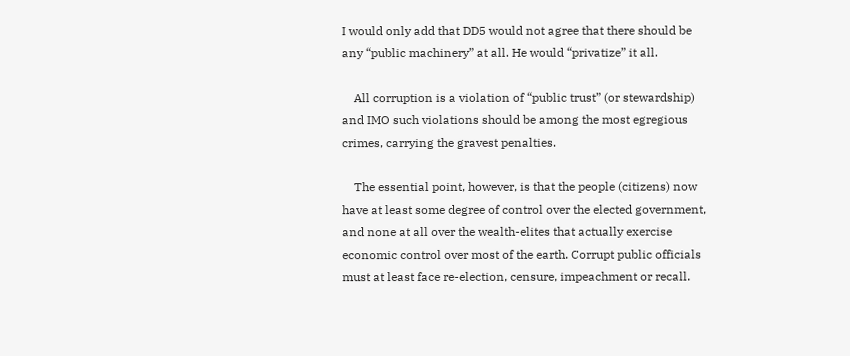I would only add that DD5 would not agree that there should be any “public machinery” at all. He would “privatize” it all.

    All corruption is a violation of “public trust” (or stewardship) and IMO such violations should be among the most egregious crimes, carrying the gravest penalties.

    The essential point, however, is that the people (citizens) now have at least some degree of control over the elected government, and none at all over the wealth-elites that actually exercise economic control over most of the earth. Corrupt public officials must at least face re-election, censure, impeachment or recall.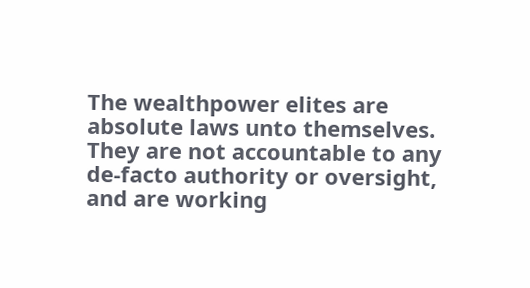The wealthpower elites are absolute laws unto themselves. They are not accountable to any de-facto authority or oversight, and are working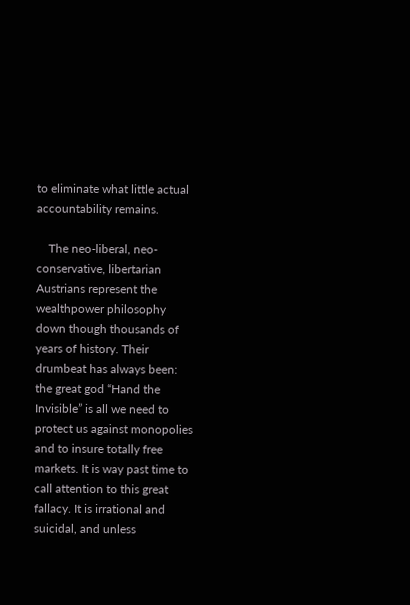to eliminate what little actual accountability remains.

    The neo-liberal, neo-conservative, libertarian Austrians represent the wealthpower philosophy down though thousands of years of history. Their drumbeat has always been: the great god “Hand the Invisible” is all we need to protect us against monopolies and to insure totally free markets. It is way past time to call attention to this great fallacy. It is irrational and suicidal, and unless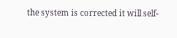the system is corrected it will self-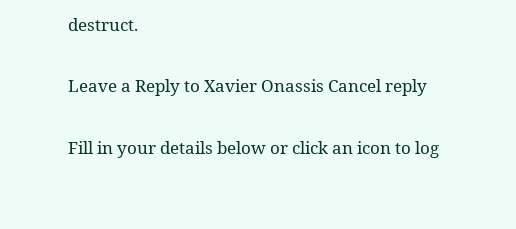destruct.

Leave a Reply to Xavier Onassis Cancel reply

Fill in your details below or click an icon to log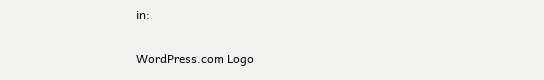in:

WordPress.com Logo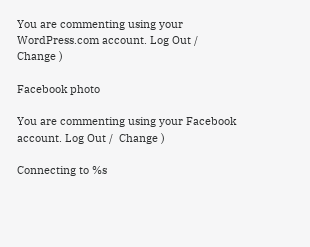You are commenting using your WordPress.com account. Log Out /  Change )

Facebook photo

You are commenting using your Facebook account. Log Out /  Change )

Connecting to %s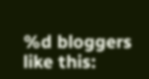%d bloggers like this: